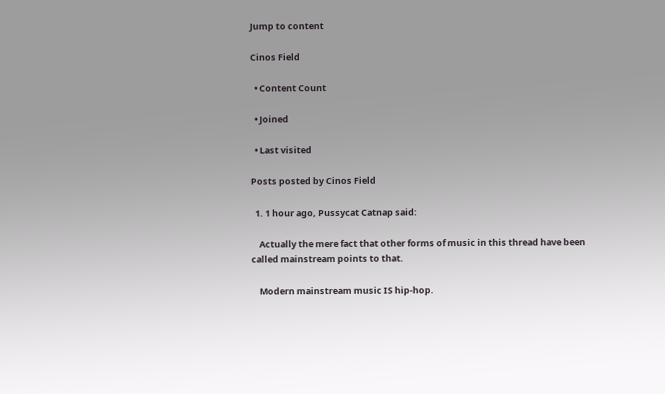Jump to content

Cinos Field

  • Content Count

  • Joined

  • Last visited

Posts posted by Cinos Field

  1. 1 hour ago, Pussycat Catnap said:

    Actually the mere fact that other forms of music in this thread have been called mainstream points to that.

    Modern mainstream music IS hip-hop.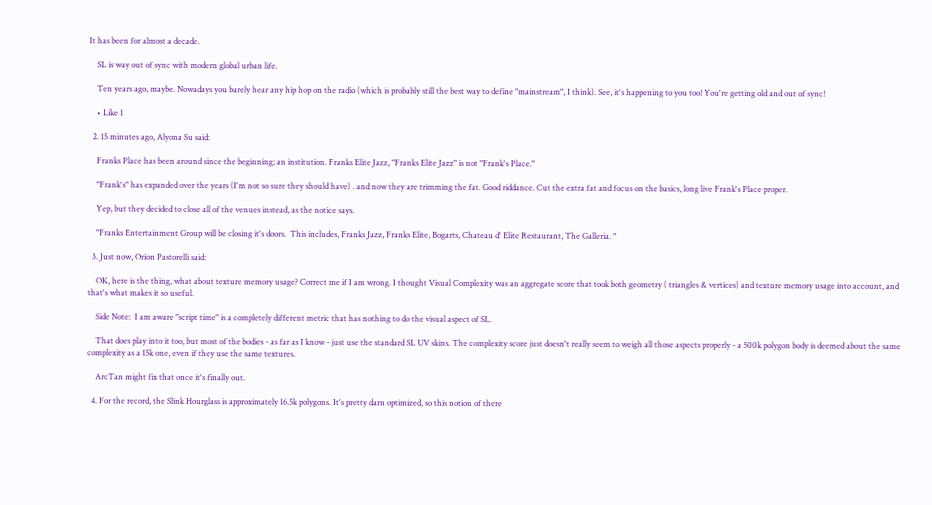It has been for almost a decade.

    SL is way out of sync with modern global urban life.

    Ten years ago, maybe. Nowadays you barely hear any hip hop on the radio (which is probably still the best way to define "mainstream", I think). See, it's happening to you too! You're getting old and out of sync!

    • Like 1

  2. 15 minutes ago, Alyona Su said:

    Franks Place has been around since the beginning; an institution. Franks Elite Jazz, "Franks Elite Jazz" is not "Frank's Place."

    "Frank's" has expanded over the years (I'm not so sure they should have) . and now they are trimming the fat. Good riddance. Cut the extra fat and focus on the basics, long live Frank's Place proper.

    Yep, but they decided to close all of the venues instead, as the notice says.

    "Franks Entertainment Group will be closing it's doors.  This includes, Franks Jazz, Franks Elite, Bogarts, Chateau d' Elite Restaurant, The Galleria. "

  3. Just now, Orion Pastorelli said:

    OK, here is the thing, what about texture memory usage? Correct me if I am wrong. I thought Visual Complexity was an aggregate score that took both geometry ( triangles & vertices) and texture memory usage into account, and that's what makes it so useful.

    Side Note:  I am aware "script time" is a completely different metric that has nothing to do the visual aspect of SL.

    That does play into it too, but most of the bodies - as far as I know - just use the standard SL UV skins. The complexity score just doesn't really seem to weigh all those aspects properly - a 500k polygon body is deemed about the same complexity as a 15k one, even if they use the same textures.

    ArcTan might fix that once it's finally out.

  4. For the record, the Slink Hourglass is approximately 16.5k polygons. It's pretty darn optimized, so this notion of there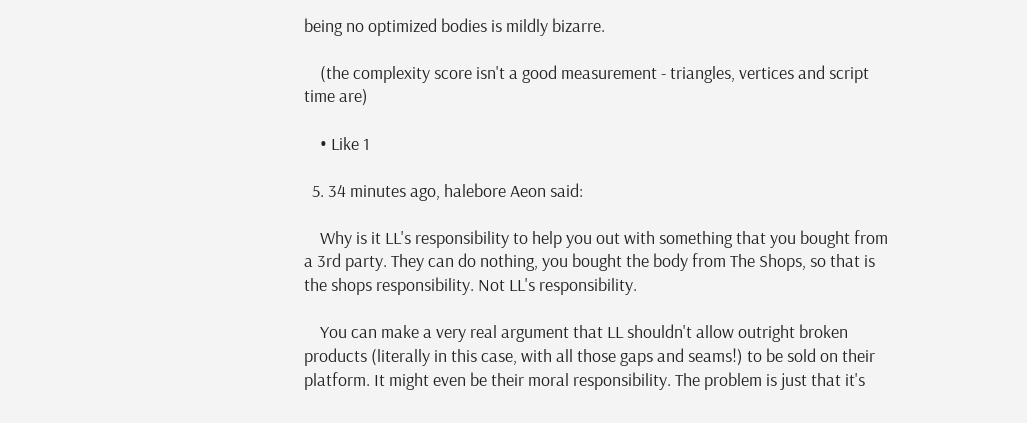being no optimized bodies is mildly bizarre.

    (the complexity score isn't a good measurement - triangles, vertices and script time are)

    • Like 1

  5. 34 minutes ago, halebore Aeon said:

    Why is it LL's responsibility to help you out with something that you bought from a 3rd party. They can do nothing, you bought the body from The Shops, so that is the shops responsibility. Not LL's responsibility.

    You can make a very real argument that LL shouldn't allow outright broken products (literally in this case, with all those gaps and seams!) to be sold on their platform. It might even be their moral responsibility. The problem is just that it's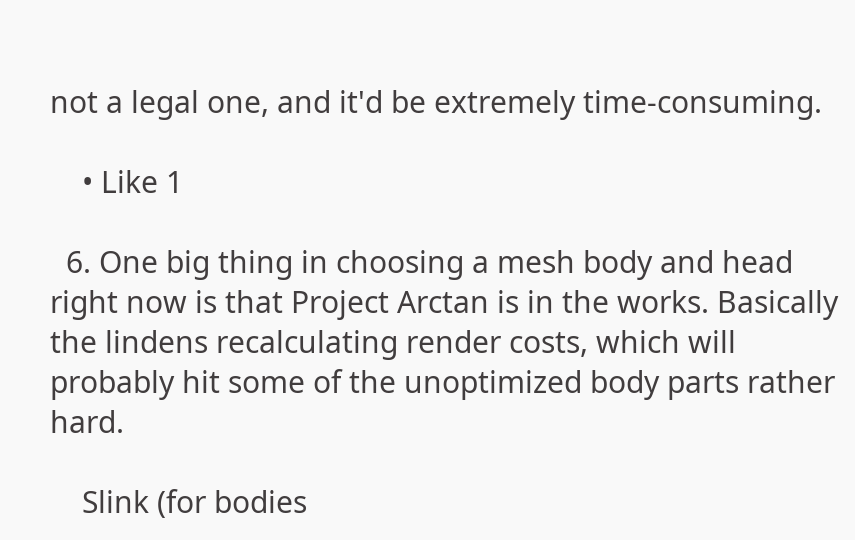not a legal one, and it'd be extremely time-consuming.

    • Like 1

  6. One big thing in choosing a mesh body and head right now is that Project Arctan is in the works. Basically the lindens recalculating render costs, which will probably hit some of the unoptimized body parts rather hard.

    Slink (for bodies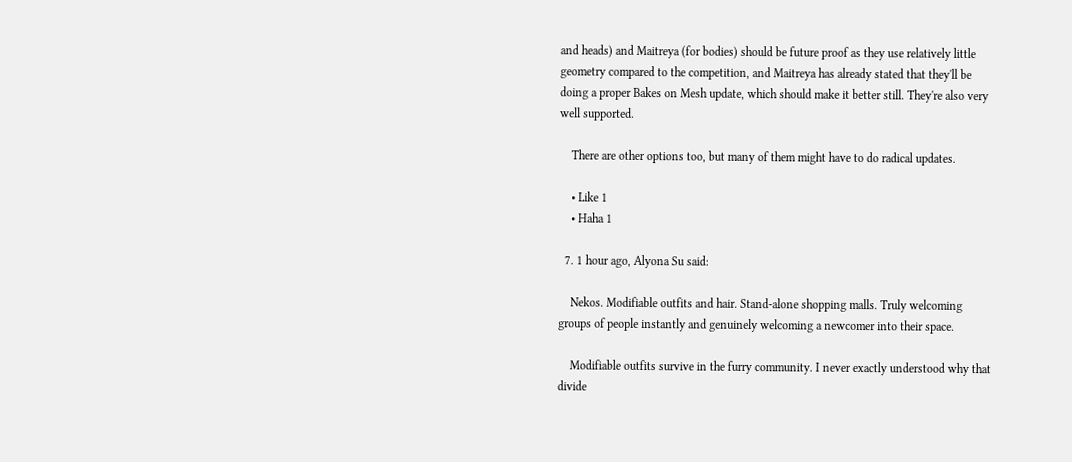and heads) and Maitreya (for bodies) should be future proof as they use relatively little geometry compared to the competition, and Maitreya has already stated that they'll be doing a proper Bakes on Mesh update, which should make it better still. They're also very well supported.

    There are other options too, but many of them might have to do radical updates.

    • Like 1
    • Haha 1

  7. 1 hour ago, Alyona Su said:

    Nekos. Modifiable outfits and hair. Stand-alone shopping malls. Truly welcoming groups of people instantly and genuinely welcoming a newcomer into their space.

    Modifiable outfits survive in the furry community. I never exactly understood why that divide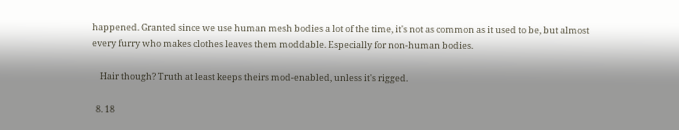happened. Granted since we use human mesh bodies a lot of the time, it's not as common as it used to be, but almost every furry who makes clothes leaves them moddable. Especially for non-human bodies.

    Hair though? Truth at least keeps theirs mod-enabled, unless it's rigged.

  8. 18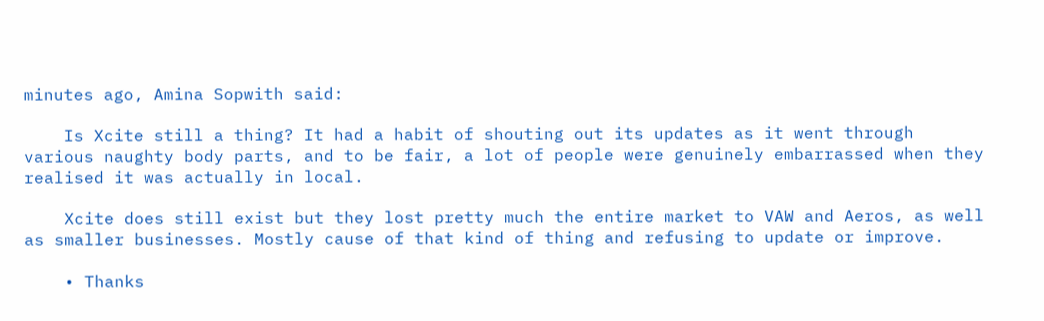minutes ago, Amina Sopwith said:

    Is Xcite still a thing? It had a habit of shouting out its updates as it went through various naughty body parts, and to be fair, a lot of people were genuinely embarrassed when they realised it was actually in local.

    Xcite does still exist but they lost pretty much the entire market to VAW and Aeros, as well as smaller businesses. Mostly cause of that kind of thing and refusing to update or improve.

    • Thanks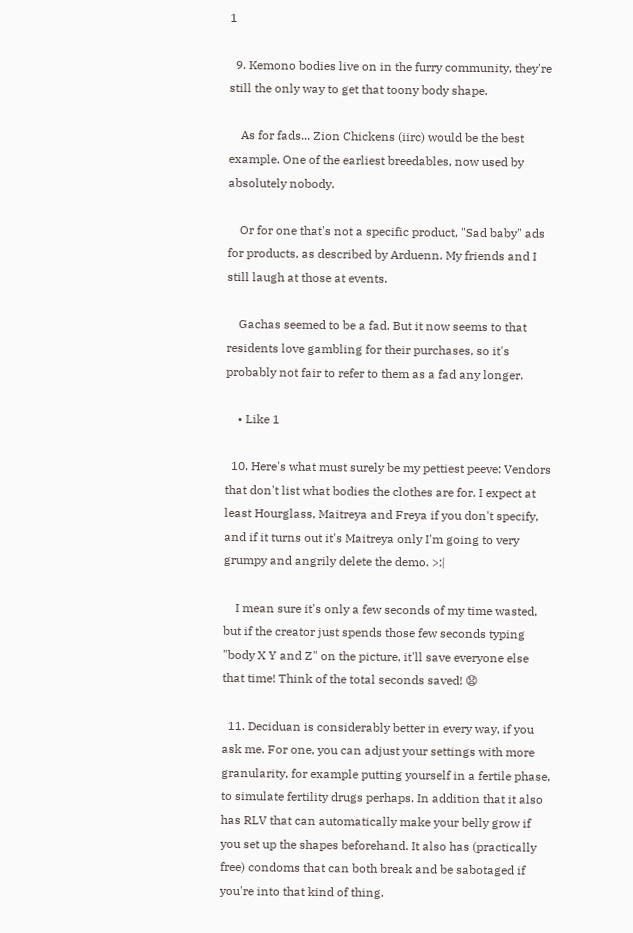1

  9. Kemono bodies live on in the furry community, they're still the only way to get that toony body shape.

    As for fads... Zion Chickens (iirc) would be the best example. One of the earliest breedables, now used by absolutely nobody.

    Or for one that's not a specific product, "Sad baby" ads for products, as described by Arduenn. My friends and I still laugh at those at events.

    Gachas seemed to be a fad. But it now seems to that residents love gambling for their purchases, so it's probably not fair to refer to them as a fad any longer.

    • Like 1

  10. Here's what must surely be my pettiest peeve: Vendors that don't list what bodies the clothes are for. I expect at least Hourglass, Maitreya and Freya if you don't specify, and if it turns out it's Maitreya only I'm going to very grumpy and angrily delete the demo. >:|

    I mean sure it's only a few seconds of my time wasted, but if the creator just spends those few seconds typing "body X Y and Z" on the picture, it'll save everyone else that time! Think of the total seconds saved! 😧

  11. Deciduan is considerably better in every way, if you ask me. For one, you can adjust your settings with more granularity, for example putting yourself in a fertile phase, to simulate fertility drugs perhaps. In addition that it also has RLV that can automatically make your belly grow if you set up the shapes beforehand. It also has (practically free) condoms that can both break and be sabotaged if you're into that kind of thing.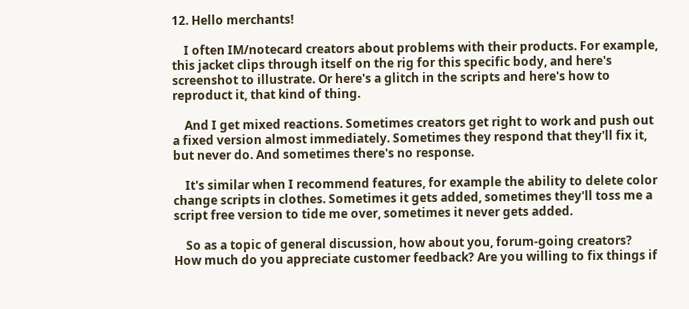12. Hello merchants!

    I often IM/notecard creators about problems with their products. For example, this jacket clips through itself on the rig for this specific body, and here's screenshot to illustrate. Or here's a glitch in the scripts and here's how to reproduct it, that kind of thing.

    And I get mixed reactions. Sometimes creators get right to work and push out a fixed version almost immediately. Sometimes they respond that they'll fix it, but never do. And sometimes there's no response.

    It's similar when I recommend features, for example the ability to delete color change scripts in clothes. Sometimes it gets added, sometimes they'll toss me a script free version to tide me over, sometimes it never gets added.

    So as a topic of general discussion, how about you, forum-going creators? How much do you appreciate customer feedback? Are you willing to fix things if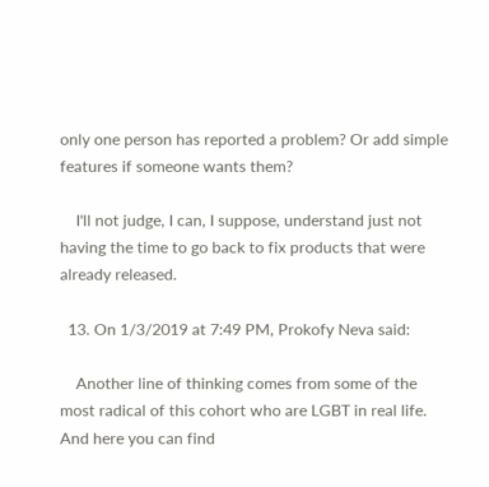only one person has reported a problem? Or add simple features if someone wants them?

    I'll not judge, I can, I suppose, understand just not having the time to go back to fix products that were already released.

  13. On 1/3/2019 at 7:49 PM, Prokofy Neva said:

    Another line of thinking comes from some of the most radical of this cohort who are LGBT in real life. And here you can find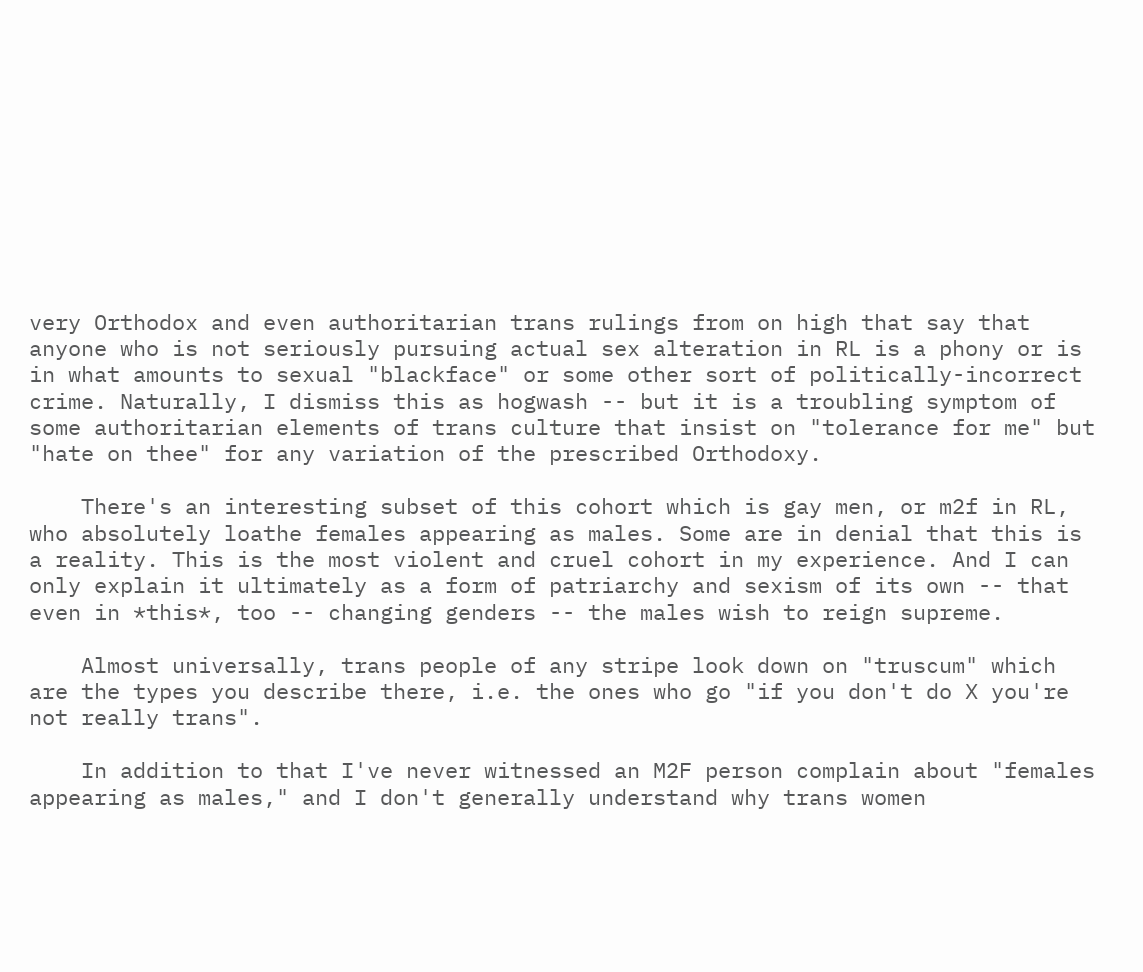very Orthodox and even authoritarian trans rulings from on high that say that anyone who is not seriously pursuing actual sex alteration in RL is a phony or is in what amounts to sexual "blackface" or some other sort of politically-incorrect crime. Naturally, I dismiss this as hogwash -- but it is a troubling symptom of some authoritarian elements of trans culture that insist on "tolerance for me" but "hate on thee" for any variation of the prescribed Orthodoxy.

    There's an interesting subset of this cohort which is gay men, or m2f in RL, who absolutely loathe females appearing as males. Some are in denial that this is a reality. This is the most violent and cruel cohort in my experience. And I can only explain it ultimately as a form of patriarchy and sexism of its own -- that even in *this*, too -- changing genders -- the males wish to reign supreme.

    Almost universally, trans people of any stripe look down on "truscum" which are the types you describe there, i.e. the ones who go "if you don't do X you're not really trans".

    In addition to that I've never witnessed an M2F person complain about "females appearing as males," and I don't generally understand why trans women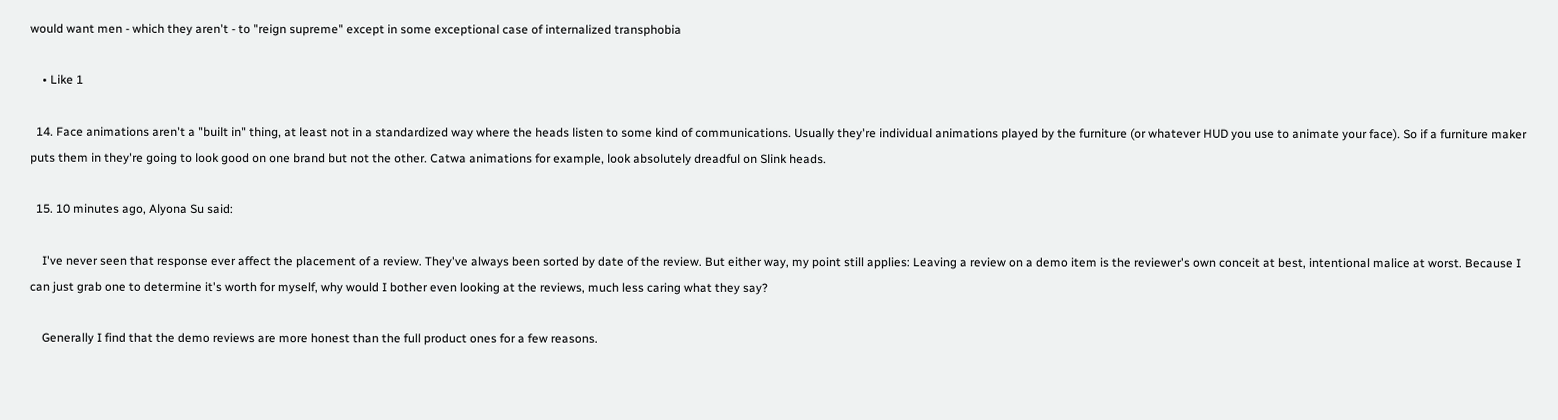would want men - which they aren't - to "reign supreme" except in some exceptional case of internalized transphobia

    • Like 1

  14. Face animations aren't a "built in" thing, at least not in a standardized way where the heads listen to some kind of communications. Usually they're individual animations played by the furniture (or whatever HUD you use to animate your face). So if a furniture maker puts them in they're going to look good on one brand but not the other. Catwa animations for example, look absolutely dreadful on Slink heads.

  15. 10 minutes ago, Alyona Su said:

    I've never seen that response ever affect the placement of a review. They've always been sorted by date of the review. But either way, my point still applies: Leaving a review on a demo item is the reviewer's own conceit at best, intentional malice at worst. Because I can just grab one to determine it's worth for myself, why would I bother even looking at the reviews, much less caring what they say?

    Generally I find that the demo reviews are more honest than the full product ones for a few reasons.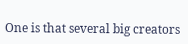One is that several big creators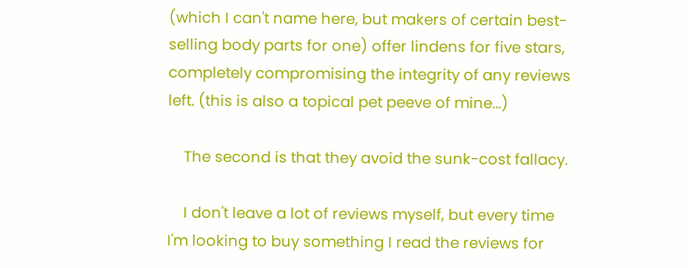(which I can't name here, but makers of certain best-selling body parts for one) offer lindens for five stars, completely compromising the integrity of any reviews left. (this is also a topical pet peeve of mine...)

    The second is that they avoid the sunk-cost fallacy.

    I don't leave a lot of reviews myself, but every time I'm looking to buy something I read the reviews for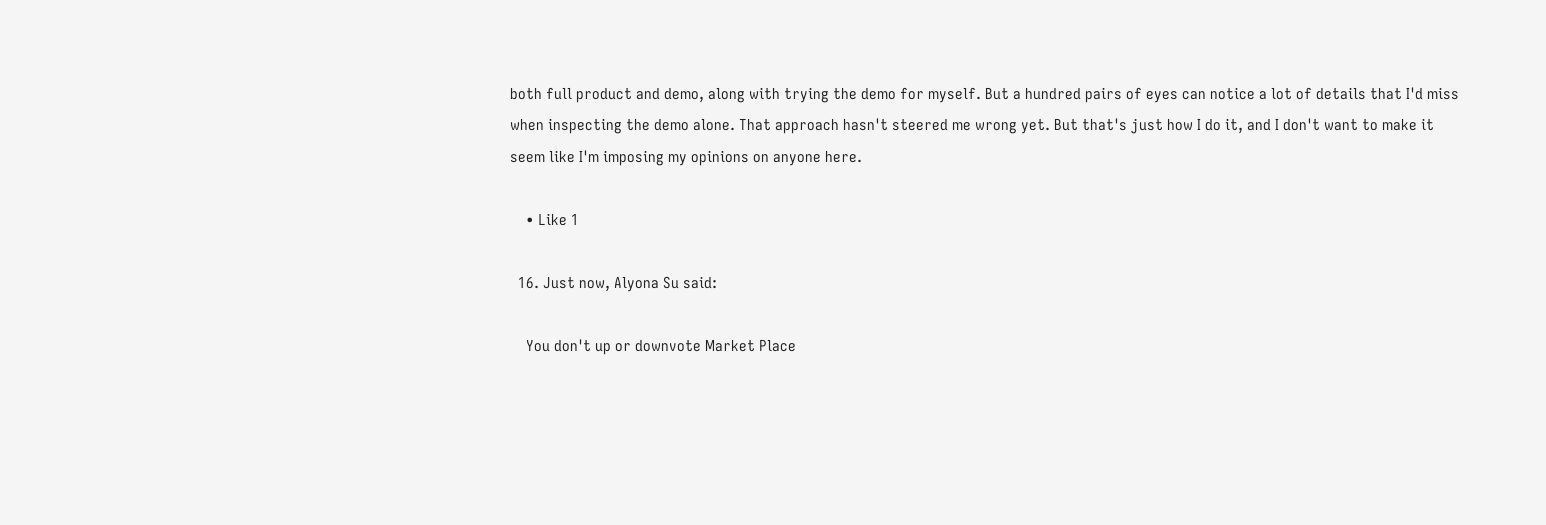both full product and demo, along with trying the demo for myself. But a hundred pairs of eyes can notice a lot of details that I'd miss when inspecting the demo alone. That approach hasn't steered me wrong yet. But that's just how I do it, and I don't want to make it seem like I'm imposing my opinions on anyone here.

    • Like 1

  16. Just now, Alyona Su said:

    You don't up or downvote Market Place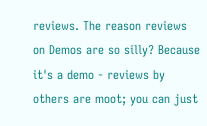reviews. The reason reviews on Demos are so silly? Because it's a demo - reviews by others are moot; you can just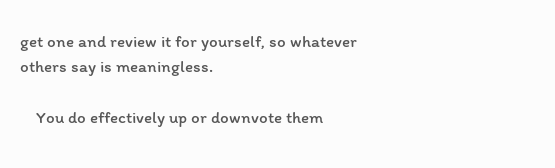get one and review it for yourself, so whatever others say is meaningless.

    You do effectively up or downvote them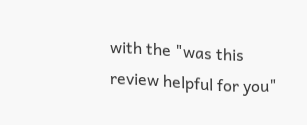with the "was this review helpful for you"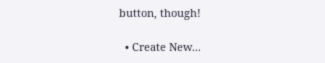button, though!

  • Create New...